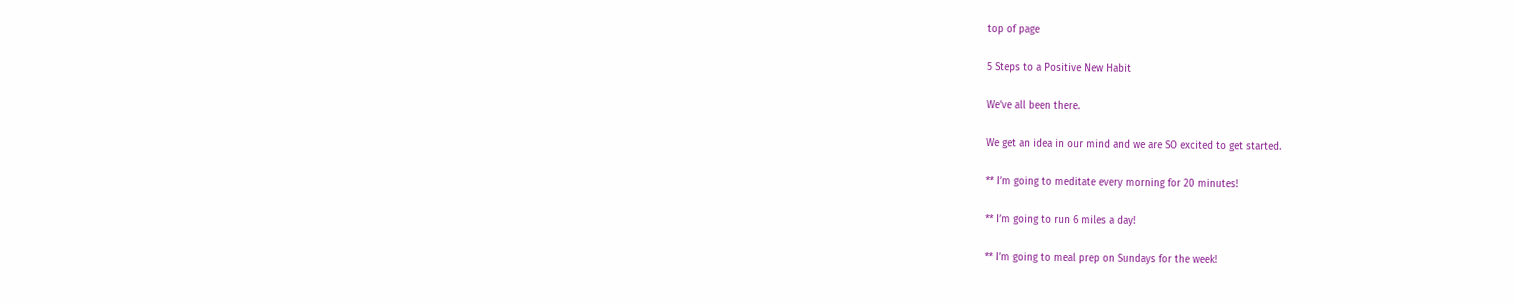top of page

5 Steps to a Positive New Habit

We’ve all been there.

We get an idea in our mind and we are SO excited to get started.

** I’m going to meditate every morning for 20 minutes!

** I’m going to run 6 miles a day!

** I’m going to meal prep on Sundays for the week!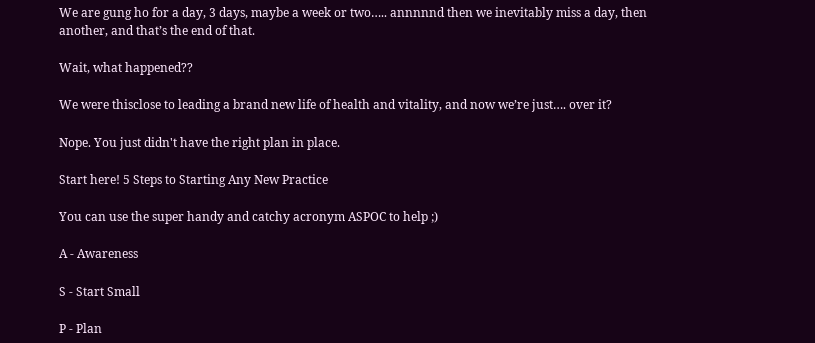We are gung ho for a day, 3 days, maybe a week or two….. annnnnd then we inevitably miss a day, then another, and that’s the end of that.

Wait, what happened??

We were thisclose to leading a brand new life of health and vitality, and now we’re just…. over it?

Nope. You just didn't have the right plan in place.

Start here! 5 Steps to Starting Any New Practice

You can use the super handy and catchy acronym ASPOC to help ;)

A - Awareness

S - Start Small

P - Plan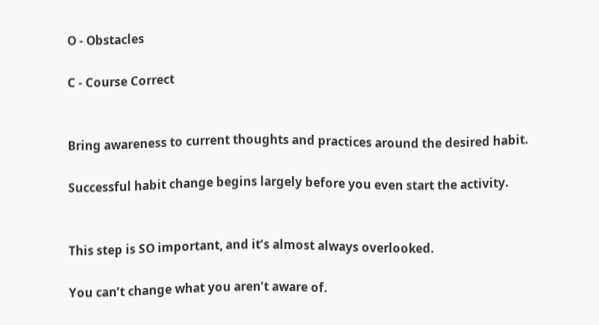O - Obstacles

C - Course Correct


Bring awareness to current thoughts and practices around the desired habit.

Successful habit change begins largely before you even start the activity.


This step is SO important, and it’s almost always overlooked.

You can’t change what you aren’t aware of.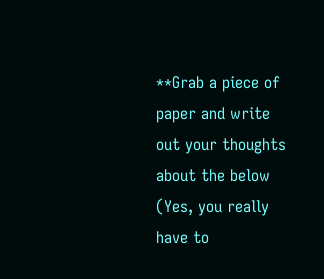**Grab a piece of paper and write out your thoughts about the below (Yes, you really have to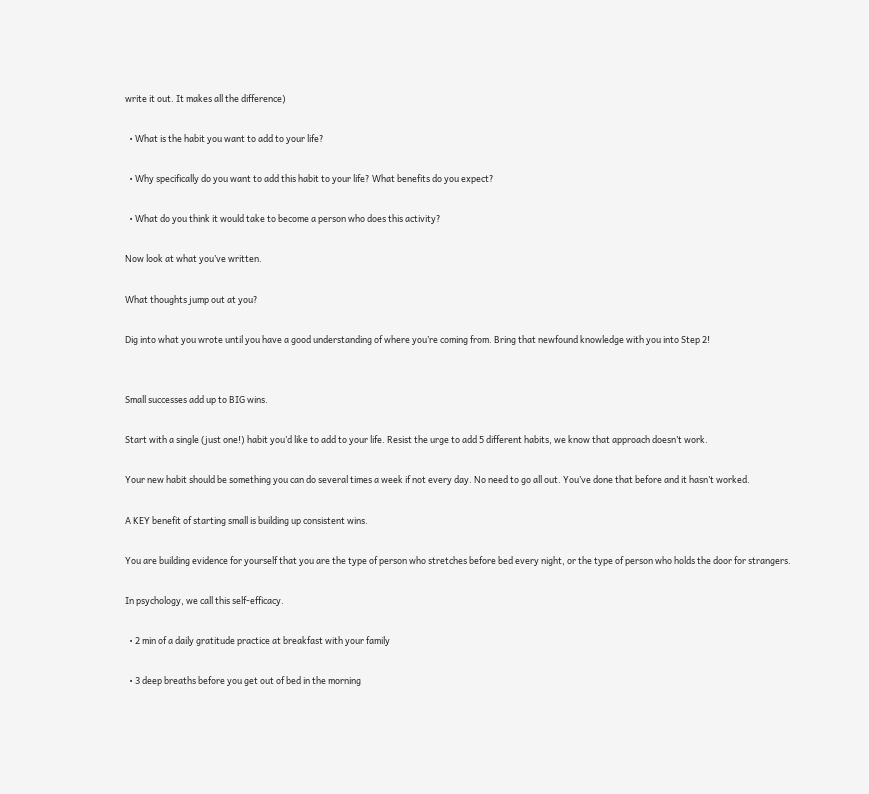write it out. It makes all the difference)

  • What is the habit you want to add to your life?

  • Why specifically do you want to add this habit to your life? What benefits do you expect?

  • What do you think it would take to become a person who does this activity?

Now look at what you’ve written.

What thoughts jump out at you?

Dig into what you wrote until you have a good understanding of where you’re coming from. Bring that newfound knowledge with you into Step 2!


Small successes add up to BIG wins.

Start with a single (just one!) habit you’d like to add to your life. Resist the urge to add 5 different habits, we know that approach doesn’t work.

Your new habit should be something you can do several times a week if not every day. No need to go all out. You’ve done that before and it hasn’t worked.

A KEY benefit of starting small is building up consistent wins.

You are building evidence for yourself that you are the type of person who stretches before bed every night, or the type of person who holds the door for strangers.

In psychology, we call this self-efficacy.

  • 2 min of a daily gratitude practice at breakfast with your family

  • 3 deep breaths before you get out of bed in the morning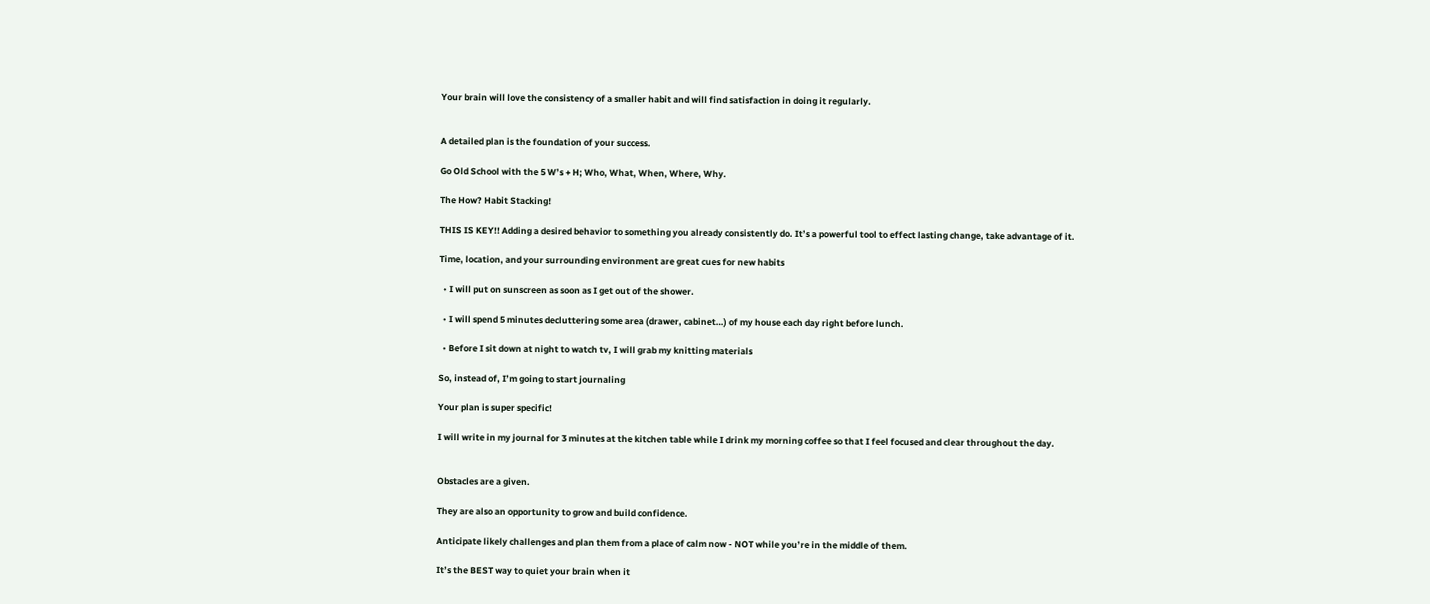Your brain will love the consistency of a smaller habit and will find satisfaction in doing it regularly.


A detailed plan is the foundation of your success.

Go Old School with the 5 W’s + H; Who, What, When, Where, Why.

The How? Habit Stacking!

THIS IS KEY!! Adding a desired behavior to something you already consistently do. It’s a powerful tool to effect lasting change, take advantage of it.

Time, location, and your surrounding environment are great cues for new habits

  • I will put on sunscreen as soon as I get out of the shower.

  • I will spend 5 minutes decluttering some area (drawer, cabinet…) of my house each day right before lunch.

  • Before I sit down at night to watch tv, I will grab my knitting materials

So, instead of, I’m going to start journaling

Your plan is super specific!

I will write in my journal for 3 minutes at the kitchen table while I drink my morning coffee so that I feel focused and clear throughout the day.


Obstacles are a given.

They are also an opportunity to grow and build confidence.

Anticipate likely challenges and plan them from a place of calm now - NOT while you’re in the middle of them.

It’s the BEST way to quiet your brain when it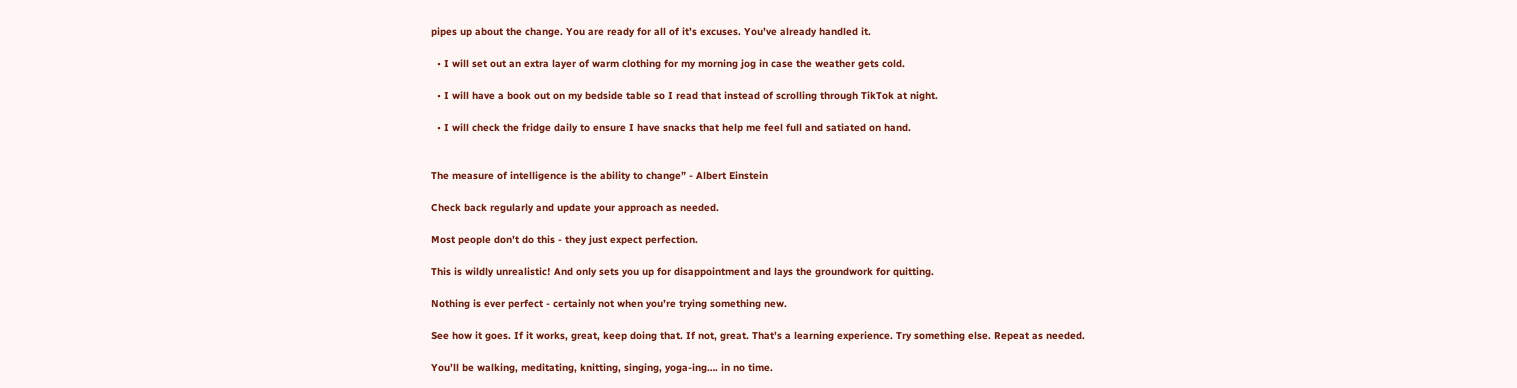pipes up about the change. You are ready for all of it’s excuses. You’ve already handled it.

  • I will set out an extra layer of warm clothing for my morning jog in case the weather gets cold.

  • I will have a book out on my bedside table so I read that instead of scrolling through TikTok at night.

  • I will check the fridge daily to ensure I have snacks that help me feel full and satiated on hand.


The measure of intelligence is the ability to change” - Albert Einstein

Check back regularly and update your approach as needed.

Most people don’t do this - they just expect perfection.

This is wildly unrealistic! And only sets you up for disappointment and lays the groundwork for quitting.

Nothing is ever perfect - certainly not when you’re trying something new.

See how it goes. If it works, great, keep doing that. If not, great. That’s a learning experience. Try something else. Repeat as needed.

You’ll be walking, meditating, knitting, singing, yoga-ing…. in no time.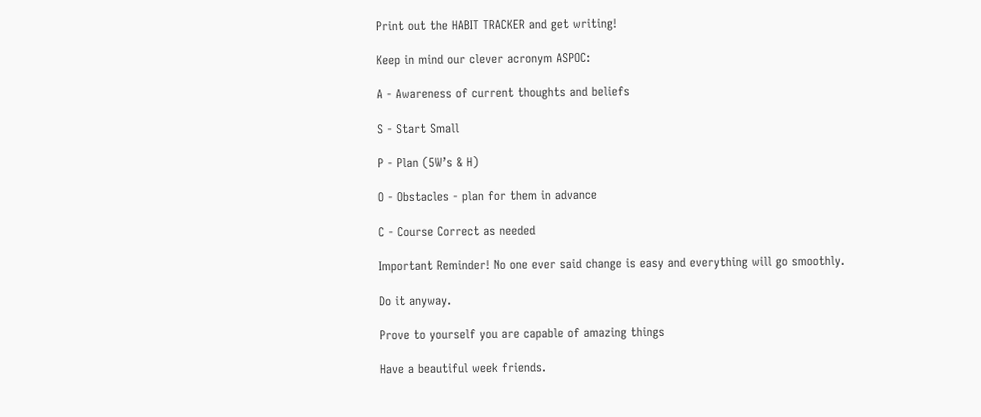Print out the HABIT TRACKER and get writing!

Keep in mind our clever acronym ASPOC:

A - Awareness of current thoughts and beliefs

S - Start Small

P - Plan (5W’s & H)

O - Obstacles - plan for them in advance

C - Course Correct as needed

Important Reminder! No one ever said change is easy and everything will go smoothly.

Do it anyway.

Prove to yourself you are capable of amazing things

Have a beautiful week friends.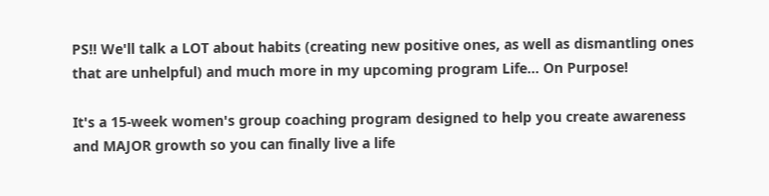PS!! We'll talk a LOT about habits (creating new positive ones, as well as dismantling ones that are unhelpful) and much more in my upcoming program Life... On Purpose!

It's a 15-week women's group coaching program designed to help you create awareness and MAJOR growth so you can finally live a life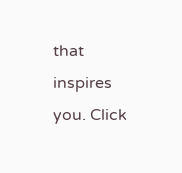that inspires you. Click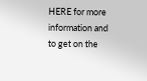HERE for more information and to get on the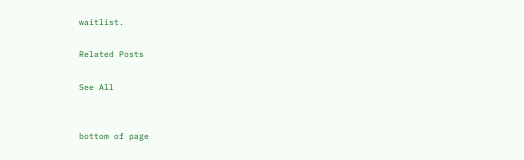waitlist.

Related Posts

See All


bottom of page